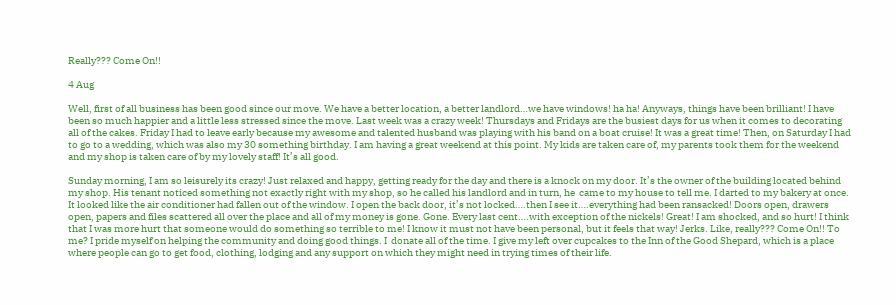Really??? Come On!!

4 Aug

Well, first of all business has been good since our move. We have a better location, a better landlord…we have windows! ha ha! Anyways, things have been brilliant! I have been so much happier and a little less stressed since the move. Last week was a crazy week! Thursdays and Fridays are the busiest days for us when it comes to decorating all of the cakes. Friday I had to leave early because my awesome and talented husband was playing with his band on a boat cruise! It was a great time! Then, on Saturday I had to go to a wedding, which was also my 30 something birthday. I am having a great weekend at this point. My kids are taken care of, my parents took them for the weekend and my shop is taken care of by my lovely staff! It’s all good.

Sunday morning, I am so leisurely its crazy! Just relaxed and happy, getting ready for the day and there is a knock on my door. It’s the owner of the building located behind my shop. His tenant noticed something not exactly right with my shop, so he called his landlord and in turn, he  came to my house to tell me. I darted to my bakery at once. It looked like the air conditioner had fallen out of the window. I open the back door, it’s not locked….then I see it….everything had been ransacked! Doors open, drawers open, papers and files scattered all over the place and all of my money is gone. Gone. Every last cent….with exception of the nickels! Great! I am shocked, and so hurt! I think that I was more hurt that someone would do something so terrible to me! I know it must not have been personal, but it feels that way! Jerks. Like, really??? Come On!! To me? I pride myself on helping the community and doing good things. I  donate all of the time. I give my left over cupcakes to the Inn of the Good Shepard, which is a place where people can go to get food, clothing, lodging and any support on which they might need in trying times of their life.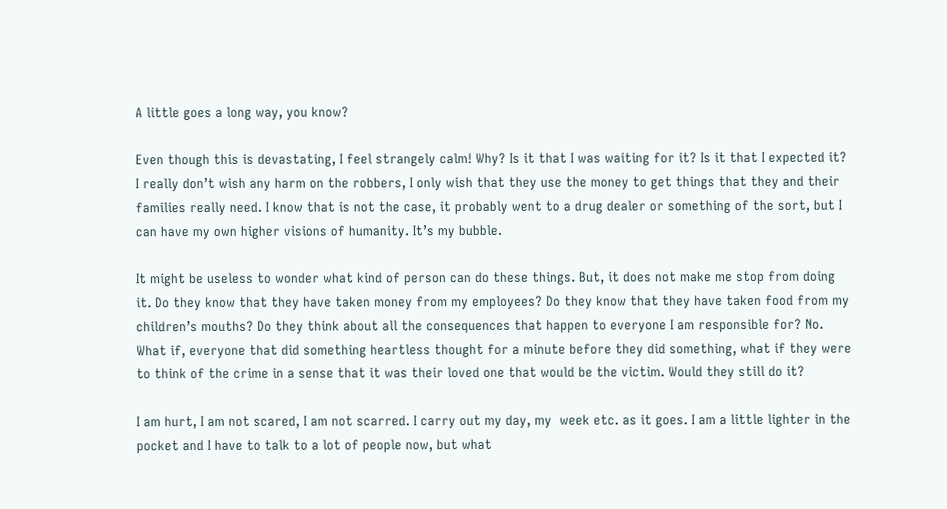A little goes a long way, you know?

Even though this is devastating, I feel strangely calm! Why? Is it that I was waiting for it? Is it that I expected it? I really don’t wish any harm on the robbers, I only wish that they use the money to get things that they and their families really need. I know that is not the case, it probably went to a drug dealer or something of the sort, but I can have my own higher visions of humanity. It’s my bubble.

It might be useless to wonder what kind of person can do these things. But, it does not make me stop from doing it. Do they know that they have taken money from my employees? Do they know that they have taken food from my children’s mouths? Do they think about all the consequences that happen to everyone I am responsible for? No. What if, everyone that did something heartless thought for a minute before they did something, what if they were to think of the crime in a sense that it was their loved one that would be the victim. Would they still do it?

I am hurt, I am not scared, I am not scarred. I carry out my day, my  week etc. as it goes. I am a little lighter in the pocket and I have to talk to a lot of people now, but what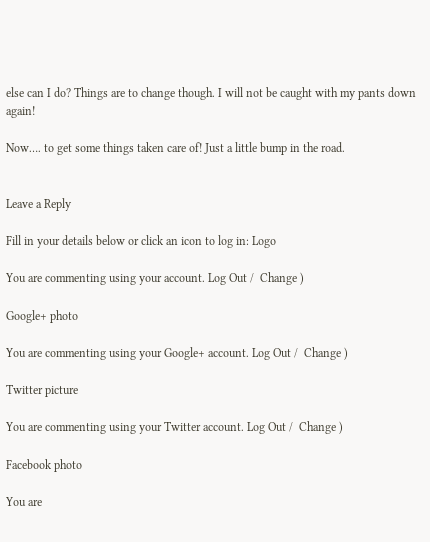else can I do? Things are to change though. I will not be caught with my pants down again!

Now…. to get some things taken care of! Just a little bump in the road.


Leave a Reply

Fill in your details below or click an icon to log in: Logo

You are commenting using your account. Log Out /  Change )

Google+ photo

You are commenting using your Google+ account. Log Out /  Change )

Twitter picture

You are commenting using your Twitter account. Log Out /  Change )

Facebook photo

You are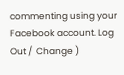commenting using your Facebook account. Log Out /  Change )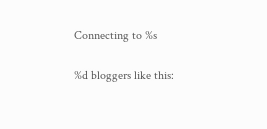Connecting to %s

%d bloggers like this: